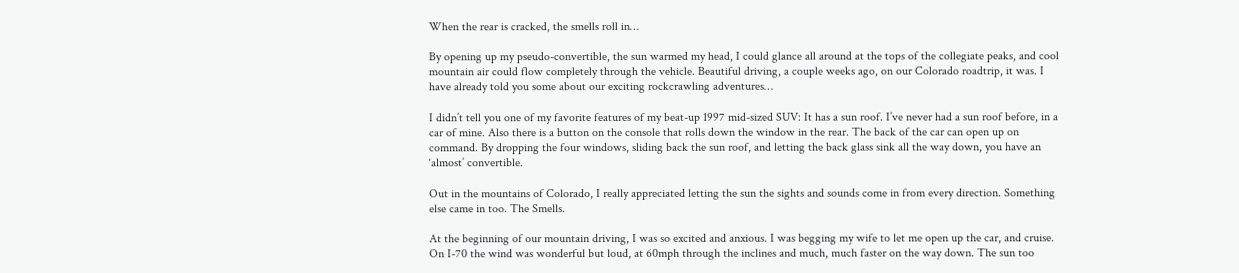When the rear is cracked, the smells roll in…

By opening up my pseudo-convertible, the sun warmed my head, I could glance all around at the tops of the collegiate peaks, and cool mountain air could flow completely through the vehicle. Beautiful driving, a couple weeks ago, on our Colorado roadtrip, it was. I have already told you some about our exciting rockcrawling adventures…

I didn’t tell you one of my favorite features of my beat-up 1997 mid-sized SUV: It has a sun roof. I’ve never had a sun roof before, in a car of mine. Also there is a button on the console that rolls down the window in the rear. The back of the car can open up on command. By dropping the four windows, sliding back the sun roof, and letting the back glass sink all the way down, you have an ‘almost’ convertible.

Out in the mountains of Colorado, I really appreciated letting the sun the sights and sounds come in from every direction. Something else came in too. The Smells.

At the beginning of our mountain driving, I was so excited and anxious. I was begging my wife to let me open up the car, and cruise. On I-70 the wind was wonderful but loud, at 60mph through the inclines and much, much faster on the way down. The sun too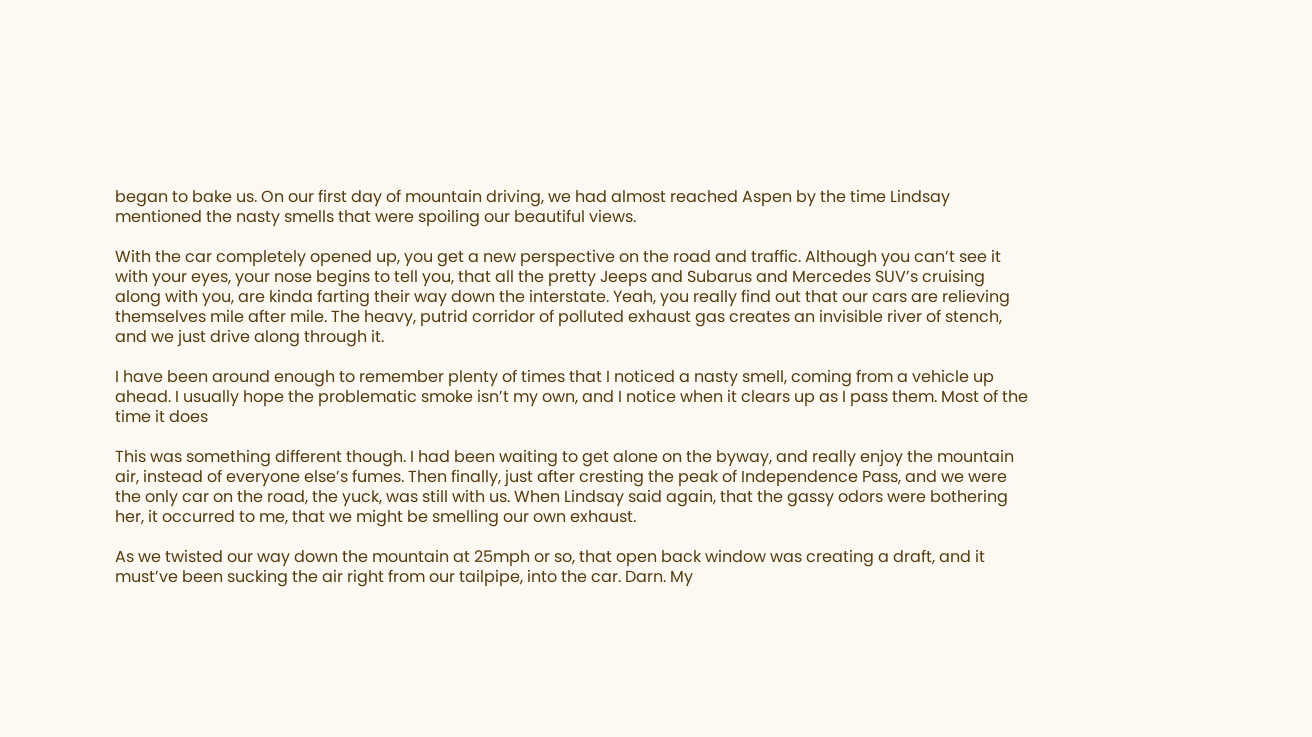began to bake us. On our first day of mountain driving, we had almost reached Aspen by the time Lindsay mentioned the nasty smells that were spoiling our beautiful views.

With the car completely opened up, you get a new perspective on the road and traffic. Although you can’t see it with your eyes, your nose begins to tell you, that all the pretty Jeeps and Subarus and Mercedes SUV’s cruising along with you, are kinda farting their way down the interstate. Yeah, you really find out that our cars are relieving themselves mile after mile. The heavy, putrid corridor of polluted exhaust gas creates an invisible river of stench, and we just drive along through it.

I have been around enough to remember plenty of times that I noticed a nasty smell, coming from a vehicle up ahead. I usually hope the problematic smoke isn’t my own, and I notice when it clears up as I pass them. Most of the time it does

This was something different though. I had been waiting to get alone on the byway, and really enjoy the mountain air, instead of everyone else’s fumes. Then finally, just after cresting the peak of Independence Pass, and we were the only car on the road, the yuck, was still with us. When Lindsay said again, that the gassy odors were bothering her, it occurred to me, that we might be smelling our own exhaust.

As we twisted our way down the mountain at 25mph or so, that open back window was creating a draft, and it must’ve been sucking the air right from our tailpipe, into the car. Darn. My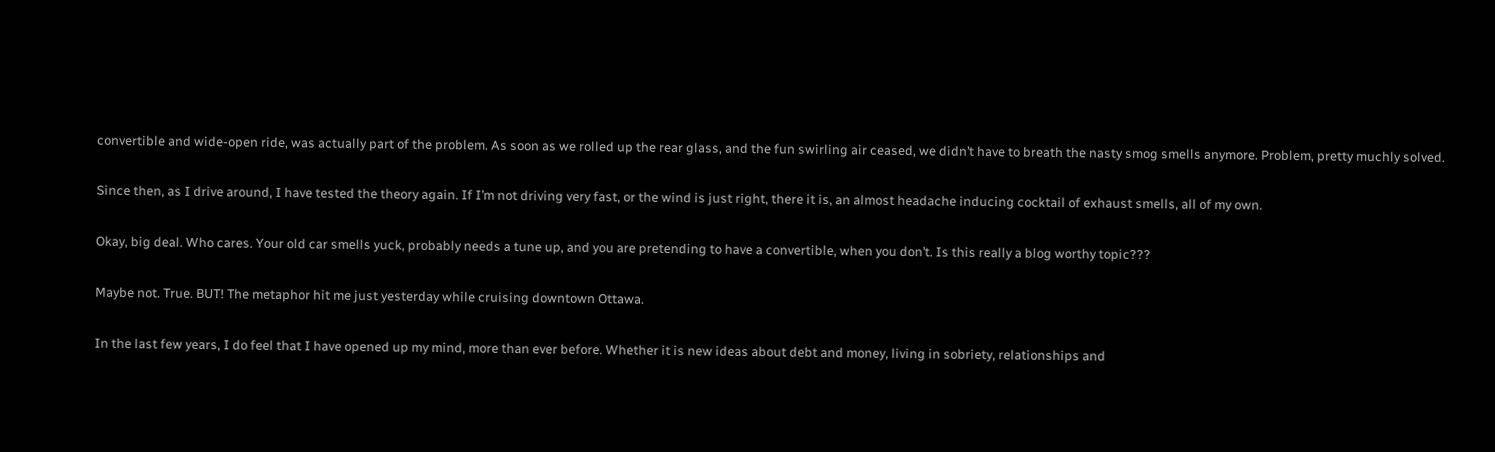convertible and wide-open ride, was actually part of the problem. As soon as we rolled up the rear glass, and the fun swirling air ceased, we didn’t have to breath the nasty smog smells anymore. Problem, pretty muchly solved.

Since then, as I drive around, I have tested the theory again. If I’m not driving very fast, or the wind is just right, there it is, an almost headache inducing cocktail of exhaust smells, all of my own.

Okay, big deal. Who cares. Your old car smells yuck, probably needs a tune up, and you are pretending to have a convertible, when you don’t. Is this really a blog worthy topic???

Maybe not. True. BUT! The metaphor hit me just yesterday while cruising downtown Ottawa.

In the last few years, I do feel that I have opened up my mind, more than ever before. Whether it is new ideas about debt and money, living in sobriety, relationships and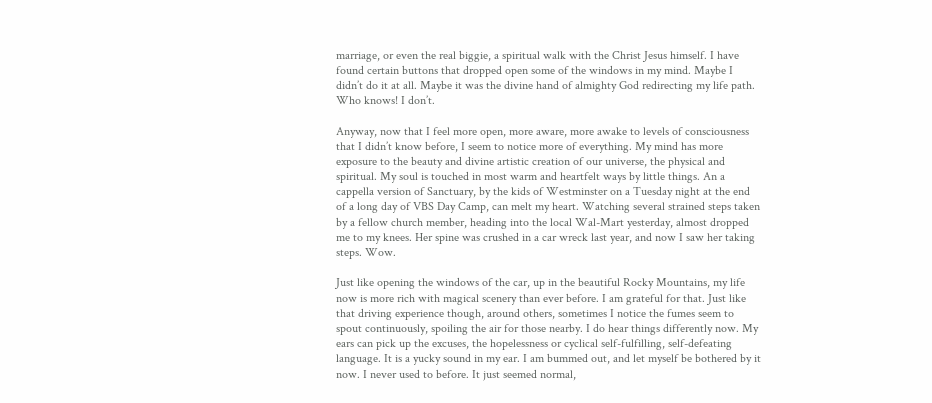marriage, or even the real biggie, a spiritual walk with the Christ Jesus himself. I have found certain buttons that dropped open some of the windows in my mind. Maybe I didn’t do it at all. Maybe it was the divine hand of almighty God redirecting my life path. Who knows! I don’t.

Anyway, now that I feel more open, more aware, more awake to levels of consciousness that I didn’t know before, I seem to notice more of everything. My mind has more exposure to the beauty and divine artistic creation of our universe, the physical and spiritual. My soul is touched in most warm and heartfelt ways by little things. An a cappella version of Sanctuary, by the kids of Westminster on a Tuesday night at the end of a long day of VBS Day Camp, can melt my heart. Watching several strained steps taken by a fellow church member, heading into the local Wal-Mart yesterday, almost dropped me to my knees. Her spine was crushed in a car wreck last year, and now I saw her taking steps. Wow.

Just like opening the windows of the car, up in the beautiful Rocky Mountains, my life now is more rich with magical scenery than ever before. I am grateful for that. Just like that driving experience though, around others, sometimes I notice the fumes seem to spout continuously, spoiling the air for those nearby. I do hear things differently now. My ears can pick up the excuses, the hopelessness or cyclical self-fulfilling, self-defeating language. It is a yucky sound in my ear. I am bummed out, and let myself be bothered by it now. I never used to before. It just seemed normal,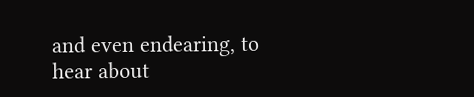and even endearing, to hear about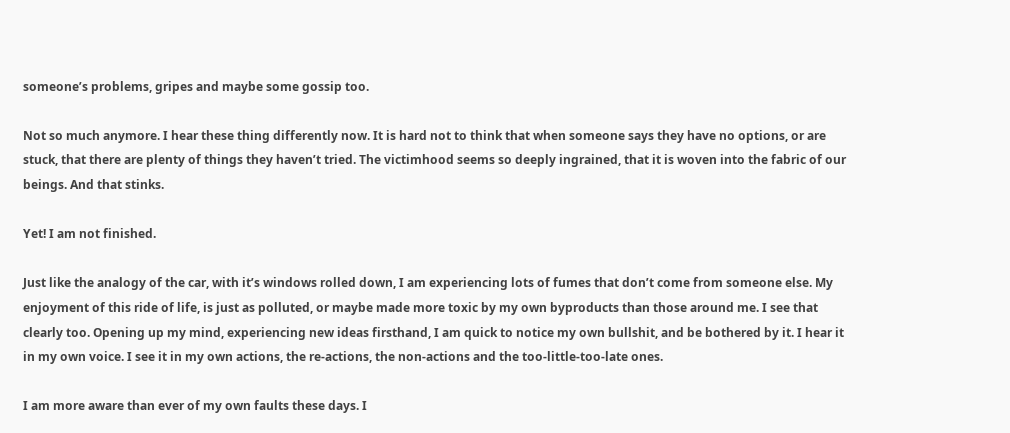someone’s problems, gripes and maybe some gossip too.

Not so much anymore. I hear these thing differently now. It is hard not to think that when someone says they have no options, or are stuck, that there are plenty of things they haven’t tried. The victimhood seems so deeply ingrained, that it is woven into the fabric of our beings. And that stinks.

Yet! I am not finished.

Just like the analogy of the car, with it’s windows rolled down, I am experiencing lots of fumes that don’t come from someone else. My enjoyment of this ride of life, is just as polluted, or maybe made more toxic by my own byproducts than those around me. I see that clearly too. Opening up my mind, experiencing new ideas firsthand, I am quick to notice my own bullshit, and be bothered by it. I hear it in my own voice. I see it in my own actions, the re-actions, the non-actions and the too-little-too-late ones.

I am more aware than ever of my own faults these days. I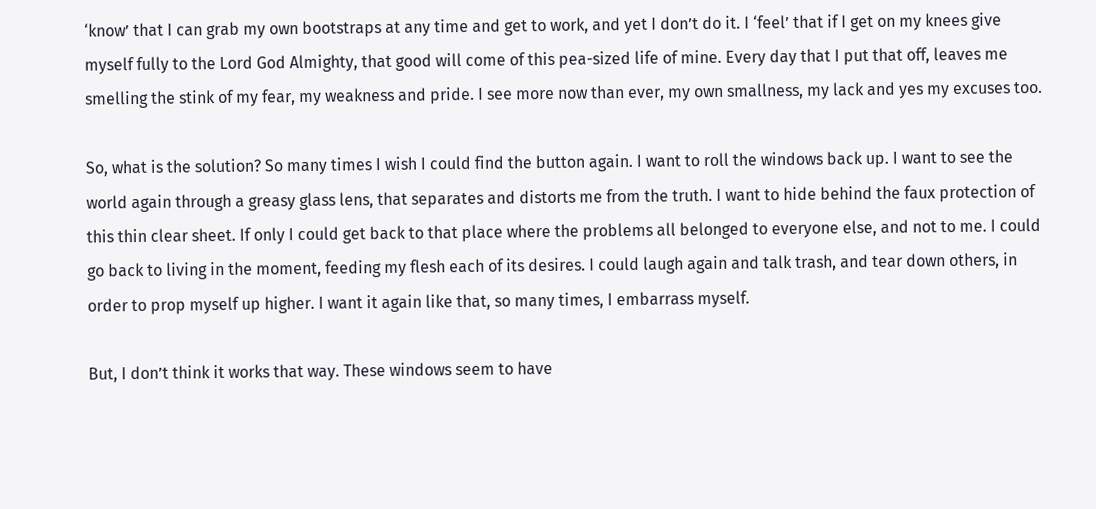‘know’ that I can grab my own bootstraps at any time and get to work, and yet I don’t do it. I ‘feel’ that if I get on my knees give myself fully to the Lord God Almighty, that good will come of this pea-sized life of mine. Every day that I put that off, leaves me smelling the stink of my fear, my weakness and pride. I see more now than ever, my own smallness, my lack and yes my excuses too.

So, what is the solution? So many times I wish I could find the button again. I want to roll the windows back up. I want to see the world again through a greasy glass lens, that separates and distorts me from the truth. I want to hide behind the faux protection of this thin clear sheet. If only I could get back to that place where the problems all belonged to everyone else, and not to me. I could go back to living in the moment, feeding my flesh each of its desires. I could laugh again and talk trash, and tear down others, in order to prop myself up higher. I want it again like that, so many times, I embarrass myself.

But, I don’t think it works that way. These windows seem to have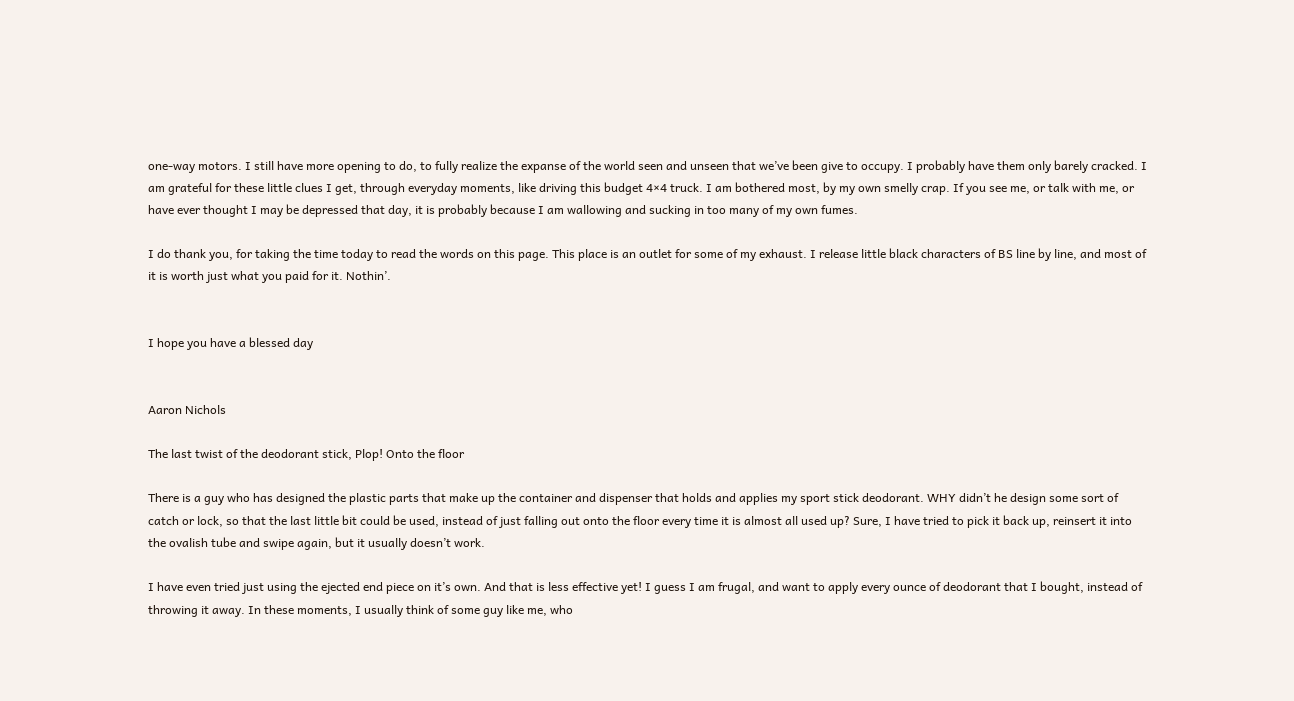one-way motors. I still have more opening to do, to fully realize the expanse of the world seen and unseen that we’ve been give to occupy. I probably have them only barely cracked. I am grateful for these little clues I get, through everyday moments, like driving this budget 4×4 truck. I am bothered most, by my own smelly crap. If you see me, or talk with me, or have ever thought I may be depressed that day, it is probably because I am wallowing and sucking in too many of my own fumes.

I do thank you, for taking the time today to read the words on this page. This place is an outlet for some of my exhaust. I release little black characters of BS line by line, and most of it is worth just what you paid for it. Nothin’.


I hope you have a blessed day


Aaron Nichols

The last twist of the deodorant stick, Plop! Onto the floor

There is a guy who has designed the plastic parts that make up the container and dispenser that holds and applies my sport stick deodorant. WHY didn’t he design some sort of catch or lock, so that the last little bit could be used, instead of just falling out onto the floor every time it is almost all used up? Sure, I have tried to pick it back up, reinsert it into the ovalish tube and swipe again, but it usually doesn’t work.

I have even tried just using the ejected end piece on it’s own. And that is less effective yet! I guess I am frugal, and want to apply every ounce of deodorant that I bought, instead of throwing it away. In these moments, I usually think of some guy like me, who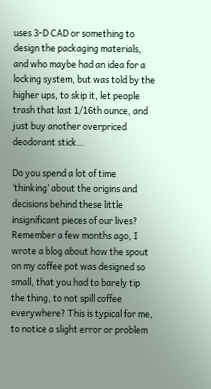uses 3-D CAD or something to design the packaging materials, and who maybe had an idea for a locking system, but was told by the higher ups, to skip it, let people trash that last 1/16th ounce, and just buy another overpriced deodorant stick…

Do you spend a lot of time ‘thinking’ about the origins and decisions behind these little insignificant pieces of our lives? Remember a few months ago, I wrote a blog about how the spout on my coffee pot was designed so small, that you had to barely tip the thing, to not spill coffee everywhere? This is typical for me, to notice a slight error or problem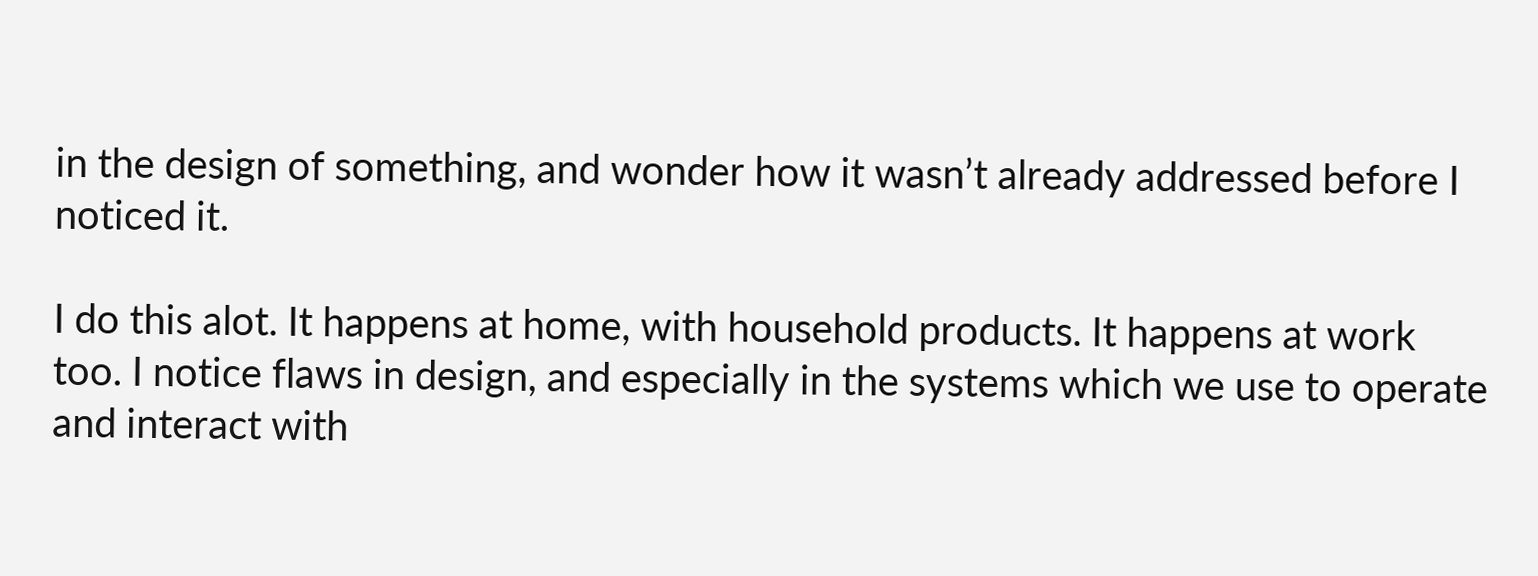in the design of something, and wonder how it wasn’t already addressed before I noticed it.

I do this alot. It happens at home, with household products. It happens at work too. I notice flaws in design, and especially in the systems which we use to operate and interact with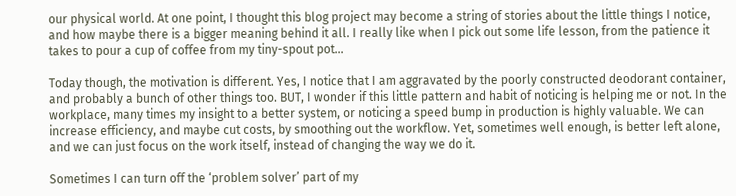our physical world. At one point, I thought this blog project may become a string of stories about the little things I notice, and how maybe there is a bigger meaning behind it all. I really like when I pick out some life lesson, from the patience it takes to pour a cup of coffee from my tiny-spout pot…

Today though, the motivation is different. Yes, I notice that I am aggravated by the poorly constructed deodorant container, and probably a bunch of other things too. BUT, I wonder if this little pattern and habit of noticing is helping me or not. In the workplace, many times my insight to a better system, or noticing a speed bump in production is highly valuable. We can increase efficiency, and maybe cut costs, by smoothing out the workflow. Yet, sometimes well enough, is better left alone, and we can just focus on the work itself, instead of changing the way we do it.

Sometimes I can turn off the ‘problem solver’ part of my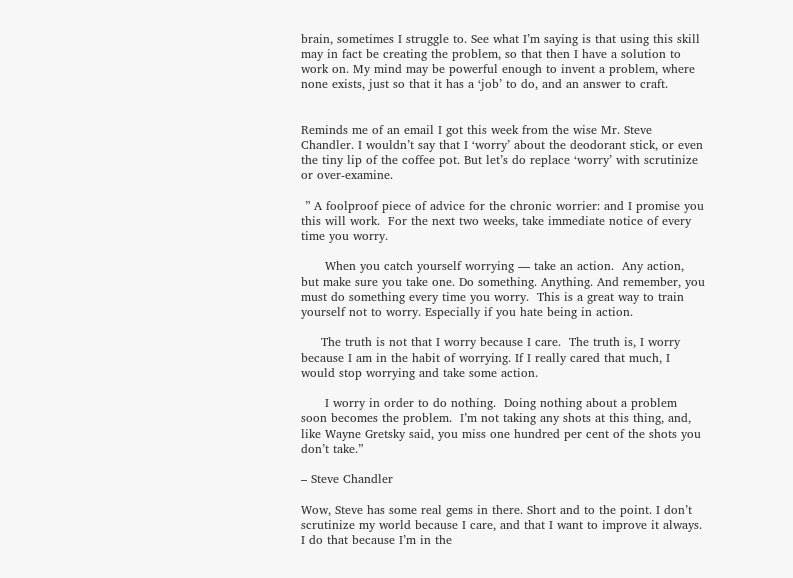brain, sometimes I struggle to. See what I’m saying is that using this skill may in fact be creating the problem, so that then I have a solution to work on. My mind may be powerful enough to invent a problem, where none exists, just so that it has a ‘job’ to do, and an answer to craft.


Reminds me of an email I got this week from the wise Mr. Steve Chandler. I wouldn’t say that I ‘worry’ about the deodorant stick, or even the tiny lip of the coffee pot. But let’s do replace ‘worry’ with scrutinize or over-examine.

 ” A foolproof piece of advice for the chronic worrier: and I promise you this will work.  For the next two weeks, take immediate notice of every time you worry.

      When you catch yourself worrying — take an action.  Any action, but make sure you take one. Do something. Anything. And remember, you must do something every time you worry.  This is a great way to train yourself not to worry. Especially if you hate being in action.

     The truth is not that I worry because I care.  The truth is, I worry because I am in the habit of worrying. If I really cared that much, I would stop worrying and take some action.

      I worry in order to do nothing.  Doing nothing about a problem soon becomes the problem.  I’m not taking any shots at this thing, and, like Wayne Gretsky said, you miss one hundred per cent of the shots you don’t take.”

– Steve Chandler

Wow, Steve has some real gems in there. Short and to the point. I don’t scrutinize my world because I care, and that I want to improve it always. I do that because I’m in the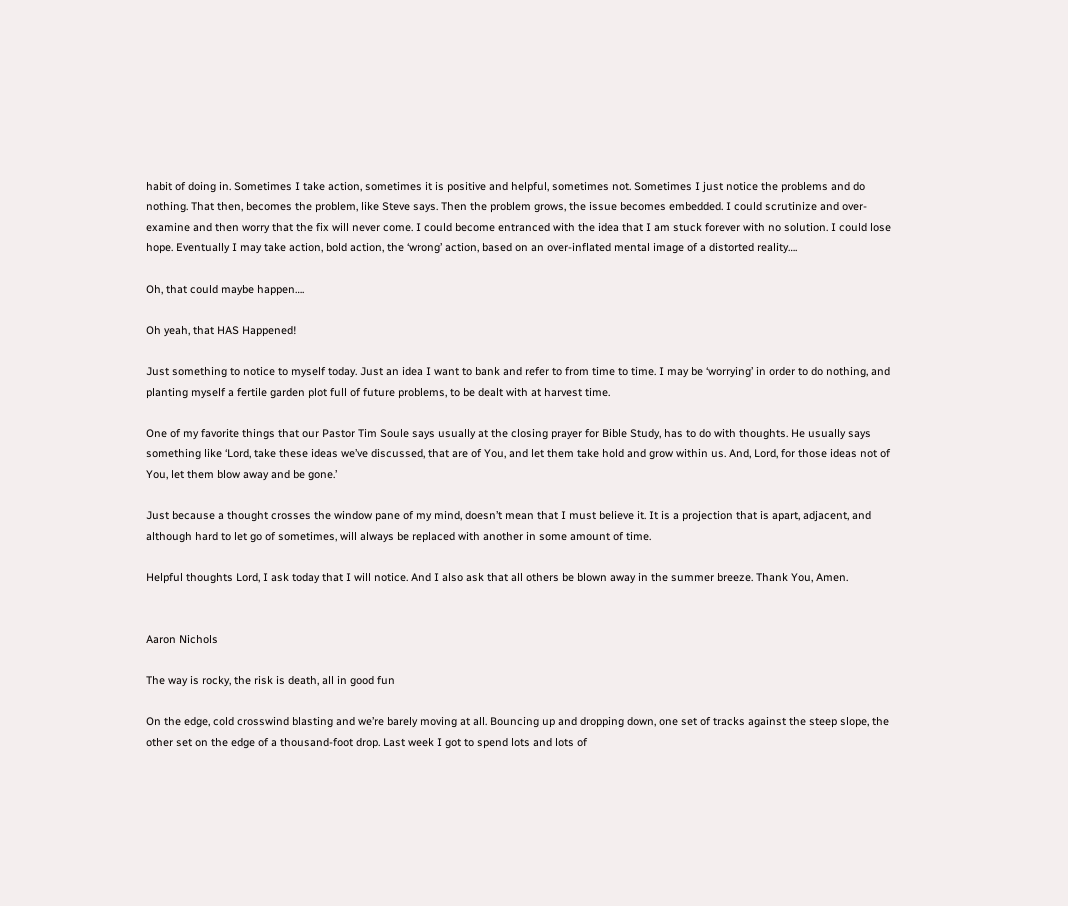habit of doing in. Sometimes I take action, sometimes it is positive and helpful, sometimes not. Sometimes I just notice the problems and do nothing. That then, becomes the problem, like Steve says. Then the problem grows, the issue becomes embedded. I could scrutinize and over-examine and then worry that the fix will never come. I could become entranced with the idea that I am stuck forever with no solution. I could lose hope. Eventually I may take action, bold action, the ‘wrong’ action, based on an over-inflated mental image of a distorted reality….

Oh, that could maybe happen….

Oh yeah, that HAS Happened!

Just something to notice to myself today. Just an idea I want to bank and refer to from time to time. I may be ‘worrying’ in order to do nothing, and planting myself a fertile garden plot full of future problems, to be dealt with at harvest time.

One of my favorite things that our Pastor Tim Soule says usually at the closing prayer for Bible Study, has to do with thoughts. He usually says something like ‘Lord, take these ideas we’ve discussed, that are of You, and let them take hold and grow within us. And, Lord, for those ideas not of You, let them blow away and be gone.’

Just because a thought crosses the window pane of my mind, doesn’t mean that I must believe it. It is a projection that is apart, adjacent, and although hard to let go of sometimes, will always be replaced with another in some amount of time.

Helpful thoughts Lord, I ask today that I will notice. And I also ask that all others be blown away in the summer breeze. Thank You, Amen.


Aaron Nichols

The way is rocky, the risk is death, all in good fun

On the edge, cold crosswind blasting and we’re barely moving at all. Bouncing up and dropping down, one set of tracks against the steep slope, the other set on the edge of a thousand-foot drop. Last week I got to spend lots and lots of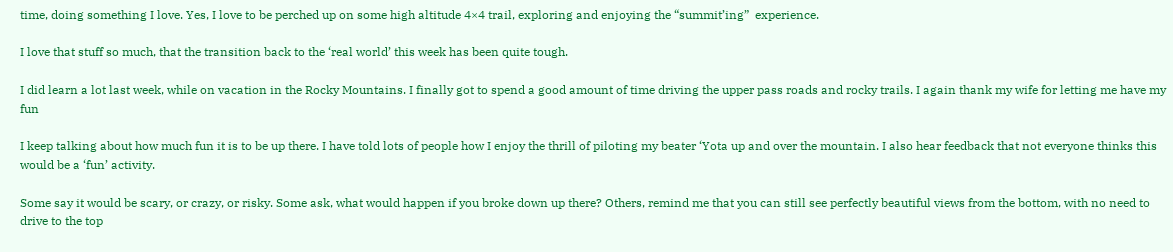time, doing something I love. Yes, I love to be perched up on some high altitude 4×4 trail, exploring and enjoying the “summit’ing”  experience.

I love that stuff so much, that the transition back to the ‘real world’ this week has been quite tough.

I did learn a lot last week, while on vacation in the Rocky Mountains. I finally got to spend a good amount of time driving the upper pass roads and rocky trails. I again thank my wife for letting me have my fun

I keep talking about how much fun it is to be up there. I have told lots of people how I enjoy the thrill of piloting my beater ‘Yota up and over the mountain. I also hear feedback that not everyone thinks this would be a ‘fun’ activity.

Some say it would be scary, or crazy, or risky. Some ask, what would happen if you broke down up there? Others, remind me that you can still see perfectly beautiful views from the bottom, with no need to drive to the top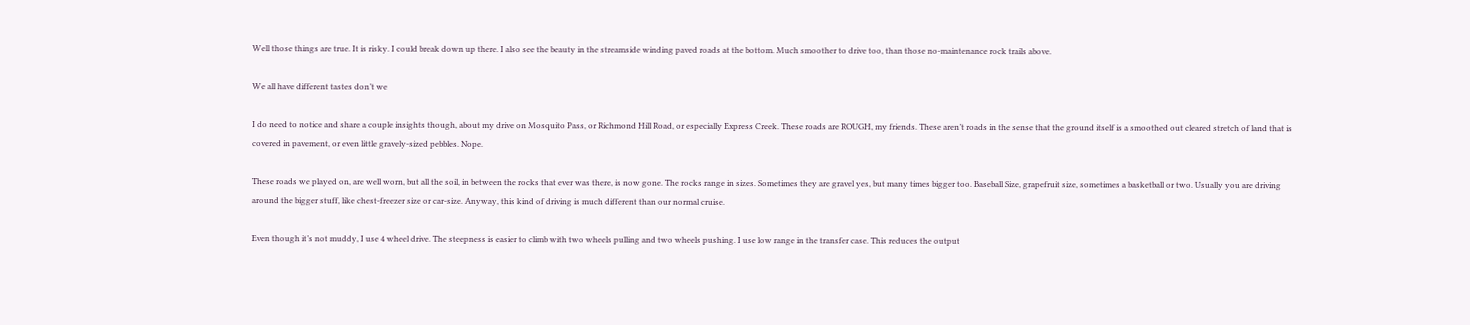Well those things are true. It is risky. I could break down up there. I also see the beauty in the streamside winding paved roads at the bottom. Much smoother to drive too, than those no-maintenance rock trails above.

We all have different tastes don’t we

I do need to notice and share a couple insights though, about my drive on Mosquito Pass, or Richmond Hill Road, or especially Express Creek. These roads are ROUGH, my friends. These aren’t roads in the sense that the ground itself is a smoothed out cleared stretch of land that is covered in pavement, or even little gravely-sized pebbles. Nope.

These roads we played on, are well worn, but all the soil, in between the rocks that ever was there, is now gone. The rocks range in sizes. Sometimes they are gravel yes, but many times bigger too. Baseball Size, grapefruit size, sometimes a basketball or two. Usually you are driving around the bigger stuff, like chest-freezer size or car-size. Anyway, this kind of driving is much different than our normal cruise.

Even though it’s not muddy, I use 4 wheel drive. The steepness is easier to climb with two wheels pulling and two wheels pushing. I use low range in the transfer case. This reduces the output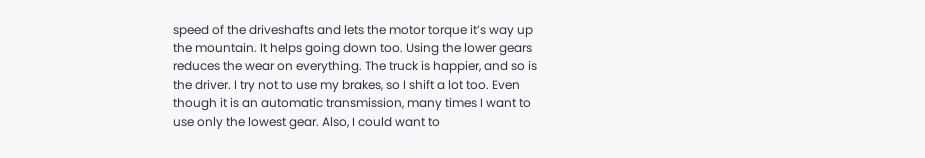speed of the driveshafts and lets the motor torque it’s way up the mountain. It helps going down too. Using the lower gears reduces the wear on everything. The truck is happier, and so is the driver. I try not to use my brakes, so I shift a lot too. Even though it is an automatic transmission, many times I want to use only the lowest gear. Also, I could want to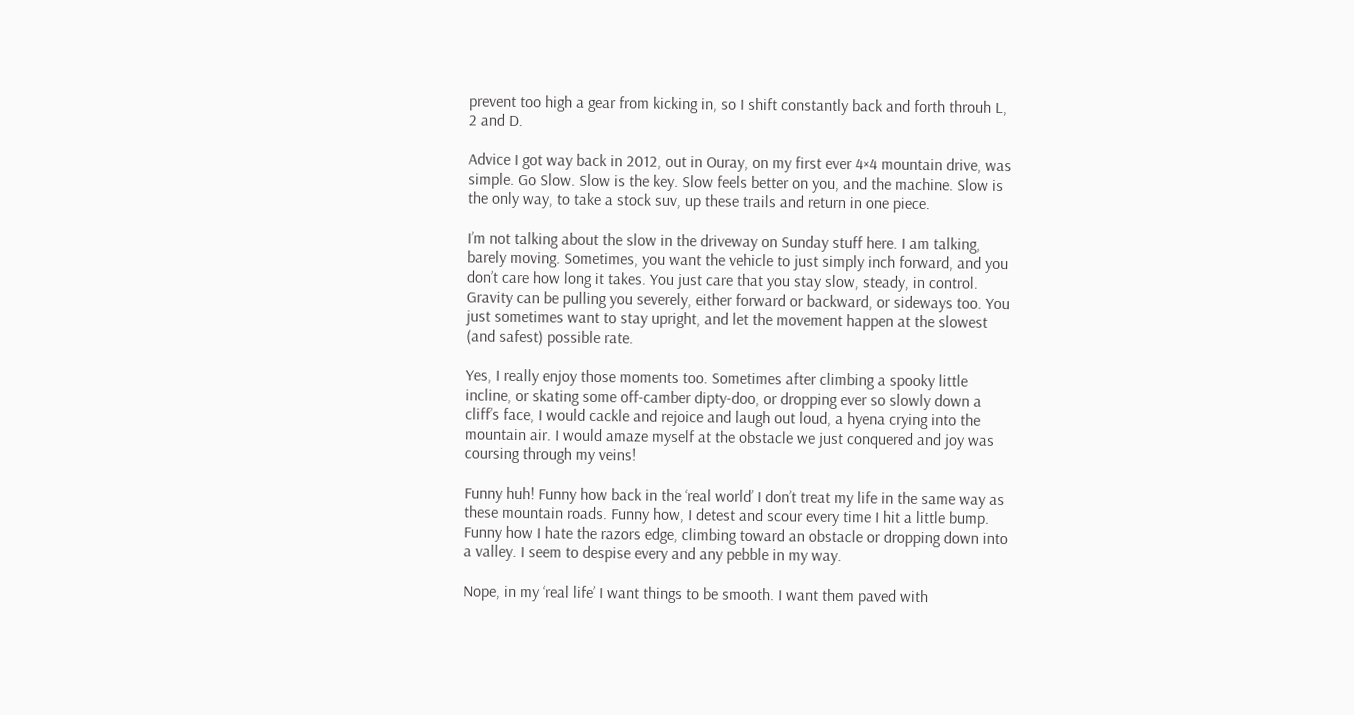prevent too high a gear from kicking in, so I shift constantly back and forth throuh L, 2 and D.

Advice I got way back in 2012, out in Ouray, on my first ever 4×4 mountain drive, was simple. Go Slow. Slow is the key. Slow feels better on you, and the machine. Slow is the only way, to take a stock suv, up these trails and return in one piece.

I’m not talking about the slow in the driveway on Sunday stuff here. I am talking, barely moving. Sometimes, you want the vehicle to just simply inch forward, and you don’t care how long it takes. You just care that you stay slow, steady, in control. Gravity can be pulling you severely, either forward or backward, or sideways too. You just sometimes want to stay upright, and let the movement happen at the slowest (and safest) possible rate.

Yes, I really enjoy those moments too. Sometimes after climbing a spooky little incline, or skating some off-camber dipty-doo, or dropping ever so slowly down a cliff’s face, I would cackle and rejoice and laugh out loud, a hyena crying into the mountain air. I would amaze myself at the obstacle we just conquered and joy was coursing through my veins!

Funny huh! Funny how back in the ‘real world’ I don’t treat my life in the same way as these mountain roads. Funny how, I detest and scour every time I hit a little bump. Funny how I hate the razors edge, climbing toward an obstacle or dropping down into a valley. I seem to despise every and any pebble in my way.

Nope, in my ‘real life’ I want things to be smooth. I want them paved with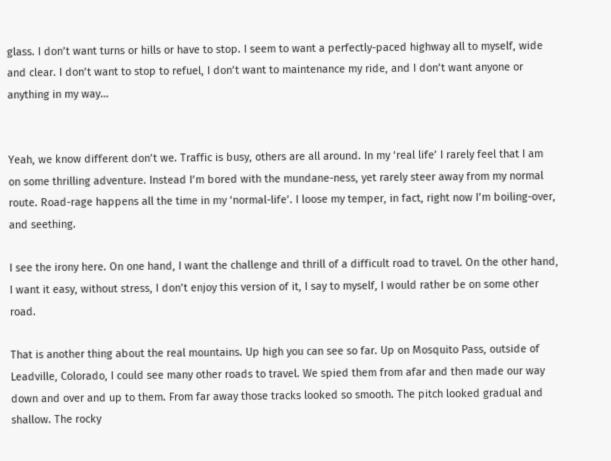glass. I don’t want turns or hills or have to stop. I seem to want a perfectly-paced highway all to myself, wide and clear. I don’t want to stop to refuel, I don’t want to maintenance my ride, and I don’t want anyone or anything in my way…


Yeah, we know different don’t we. Traffic is busy, others are all around. In my ‘real life’ I rarely feel that I am on some thrilling adventure. Instead I’m bored with the mundane-ness, yet rarely steer away from my normal route. Road-rage happens all the time in my ‘normal-life’. I loose my temper, in fact, right now I’m boiling-over, and seething.

I see the irony here. On one hand, I want the challenge and thrill of a difficult road to travel. On the other hand, I want it easy, without stress, I don’t enjoy this version of it, I say to myself, I would rather be on some other road.

That is another thing about the real mountains. Up high you can see so far. Up on Mosquito Pass, outside of Leadville, Colorado, I could see many other roads to travel. We spied them from afar and then made our way down and over and up to them. From far away those tracks looked so smooth. The pitch looked gradual and shallow. The rocky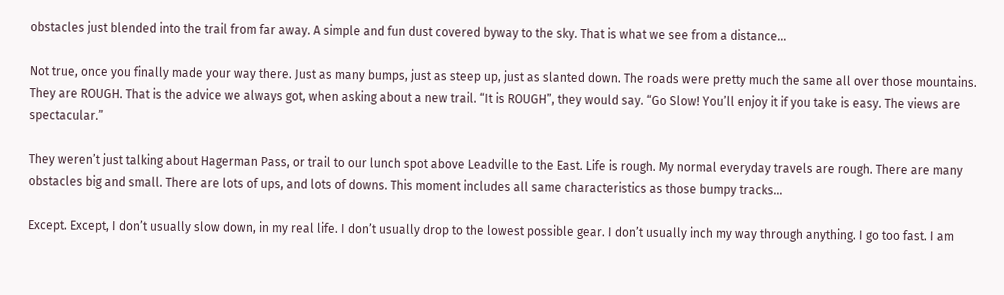obstacles just blended into the trail from far away. A simple and fun dust covered byway to the sky. That is what we see from a distance…

Not true, once you finally made your way there. Just as many bumps, just as steep up, just as slanted down. The roads were pretty much the same all over those mountains. They are ROUGH. That is the advice we always got, when asking about a new trail. “It is ROUGH”, they would say. “Go Slow! You’ll enjoy it if you take is easy. The views are spectacular.”

They weren’t just talking about Hagerman Pass, or trail to our lunch spot above Leadville to the East. Life is rough. My normal everyday travels are rough. There are many obstacles big and small. There are lots of ups, and lots of downs. This moment includes all same characteristics as those bumpy tracks…

Except. Except, I don’t usually slow down, in my real life. I don’t usually drop to the lowest possible gear. I don’t usually inch my way through anything. I go too fast. I am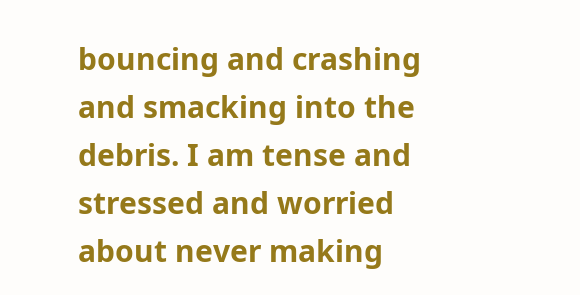bouncing and crashing and smacking into the debris. I am tense and stressed and worried about never making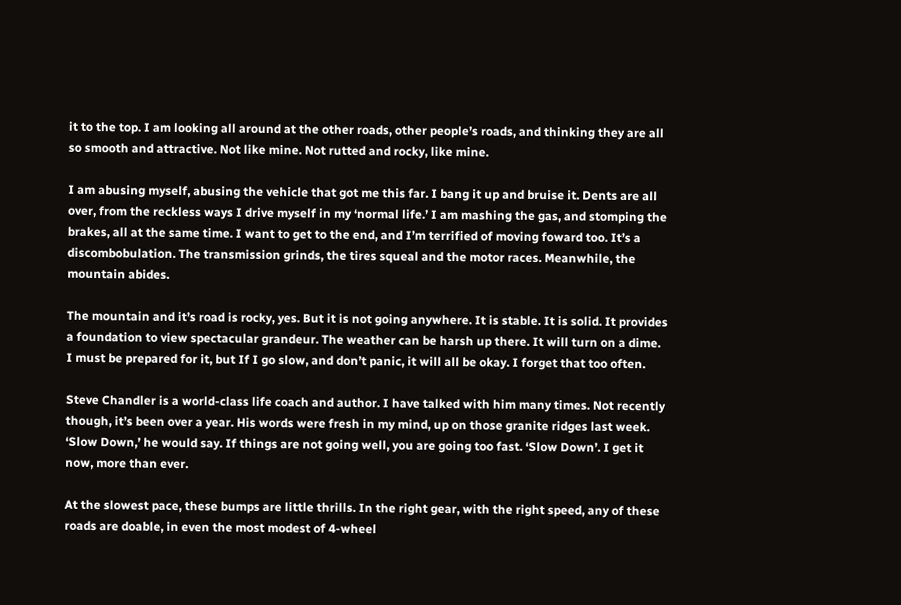it to the top. I am looking all around at the other roads, other people’s roads, and thinking they are all so smooth and attractive. Not like mine. Not rutted and rocky, like mine.

I am abusing myself, abusing the vehicle that got me this far. I bang it up and bruise it. Dents are all over, from the reckless ways I drive myself in my ‘normal life.’ I am mashing the gas, and stomping the brakes, all at the same time. I want to get to the end, and I’m terrified of moving foward too. It’s a discombobulation. The transmission grinds, the tires squeal and the motor races. Meanwhile, the mountain abides.

The mountain and it’s road is rocky, yes. But it is not going anywhere. It is stable. It is solid. It provides a foundation to view spectacular grandeur. The weather can be harsh up there. It will turn on a dime. I must be prepared for it, but If I go slow, and don’t panic, it will all be okay. I forget that too often.

Steve Chandler is a world-class life coach and author. I have talked with him many times. Not recently though, it’s been over a year. His words were fresh in my mind, up on those granite ridges last week. ‘Slow Down,’ he would say. If things are not going well, you are going too fast. ‘Slow Down’. I get it now, more than ever.

At the slowest pace, these bumps are little thrills. In the right gear, with the right speed, any of these roads are doable, in even the most modest of 4-wheel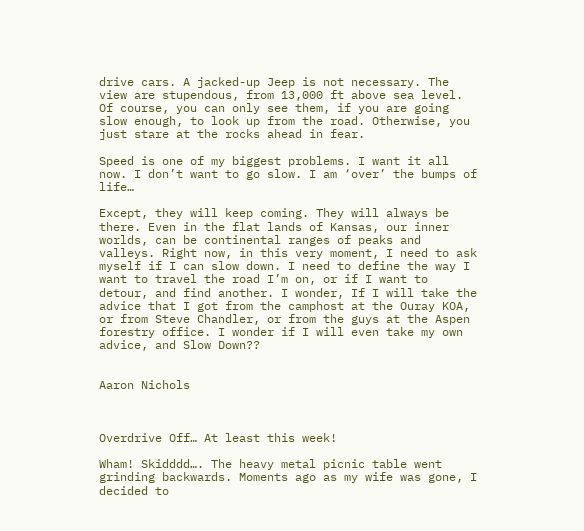drive cars. A jacked-up Jeep is not necessary. The view are stupendous, from 13,000 ft above sea level. Of course, you can only see them, if you are going slow enough, to look up from the road. Otherwise, you just stare at the rocks ahead in fear.

Speed is one of my biggest problems. I want it all now. I don’t want to go slow. I am ‘over’ the bumps of life…

Except, they will keep coming. They will always be there. Even in the flat lands of Kansas, our inner worlds, can be continental ranges of peaks and valleys. Right now, in this very moment, I need to ask myself if I can slow down. I need to define the way I want to travel the road I’m on, or if I want to detour, and find another. I wonder, If I will take the advice that I got from the camphost at the Ouray KOA, or from Steve Chandler, or from the guys at the Aspen forestry office. I wonder if I will even take my own advice, and Slow Down??


Aaron Nichols



Overdrive Off… At least this week!

Wham! Skidddd…. The heavy metal picnic table went grinding backwards. Moments ago as my wife was gone, I decided to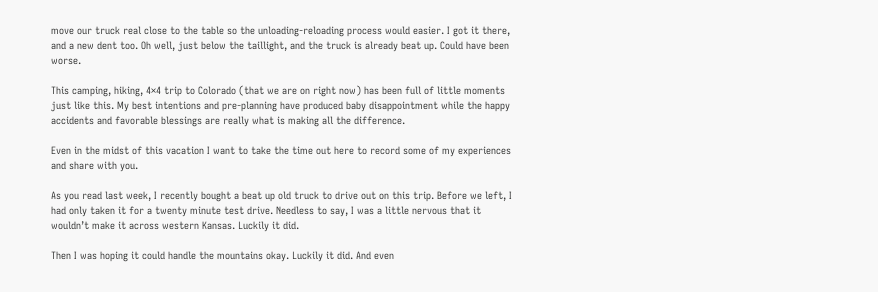move our truck real close to the table so the unloading-reloading process would easier. I got it there, and a new dent too. Oh well, just below the taillight, and the truck is already beat up. Could have been worse.

This camping, hiking, 4×4 trip to Colorado (that we are on right now) has been full of little moments just like this. My best intentions and pre-planning have produced baby disappointment while the happy accidents and favorable blessings are really what is making all the difference.

Even in the midst of this vacation I want to take the time out here to record some of my experiences and share with you.

As you read last week, I recently bought a beat up old truck to drive out on this trip. Before we left, I had only taken it for a twenty minute test drive. Needless to say, I was a little nervous that it wouldn’t make it across western Kansas. Luckily it did.

Then I was hoping it could handle the mountains okay. Luckily it did. And even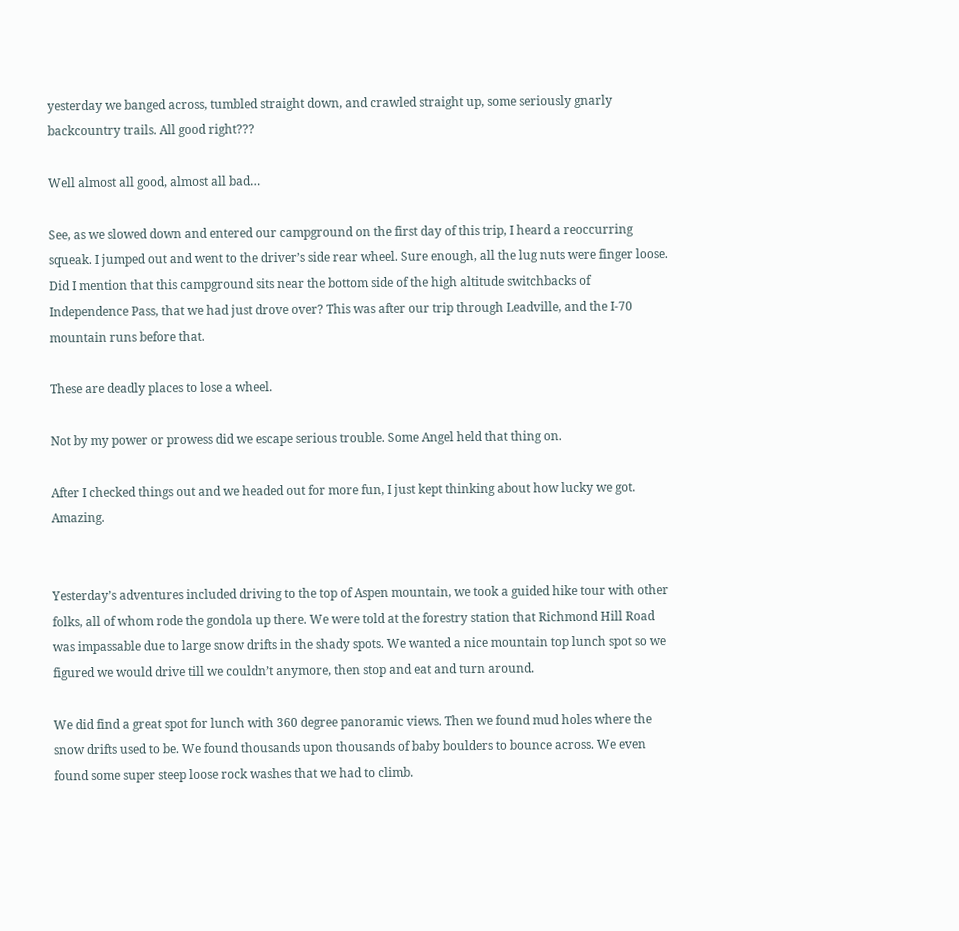yesterday we banged across, tumbled straight down, and crawled straight up, some seriously gnarly backcountry trails. All good right???

Well almost all good, almost all bad…

See, as we slowed down and entered our campground on the first day of this trip, I heard a reoccurring squeak. I jumped out and went to the driver’s side rear wheel. Sure enough, all the lug nuts were finger loose. Did I mention that this campground sits near the bottom side of the high altitude switchbacks of Independence Pass, that we had just drove over? This was after our trip through Leadville, and the I-70 mountain runs before that.

These are deadly places to lose a wheel.

Not by my power or prowess did we escape serious trouble. Some Angel held that thing on.

After I checked things out and we headed out for more fun, I just kept thinking about how lucky we got. Amazing.


Yesterday’s adventures included driving to the top of Aspen mountain, we took a guided hike tour with other folks, all of whom rode the gondola up there. We were told at the forestry station that Richmond Hill Road was impassable due to large snow drifts in the shady spots. We wanted a nice mountain top lunch spot so we figured we would drive till we couldn’t anymore, then stop and eat and turn around.

We did find a great spot for lunch with 360 degree panoramic views. Then we found mud holes where the snow drifts used to be. We found thousands upon thousands of baby boulders to bounce across. We even found some super steep loose rock washes that we had to climb.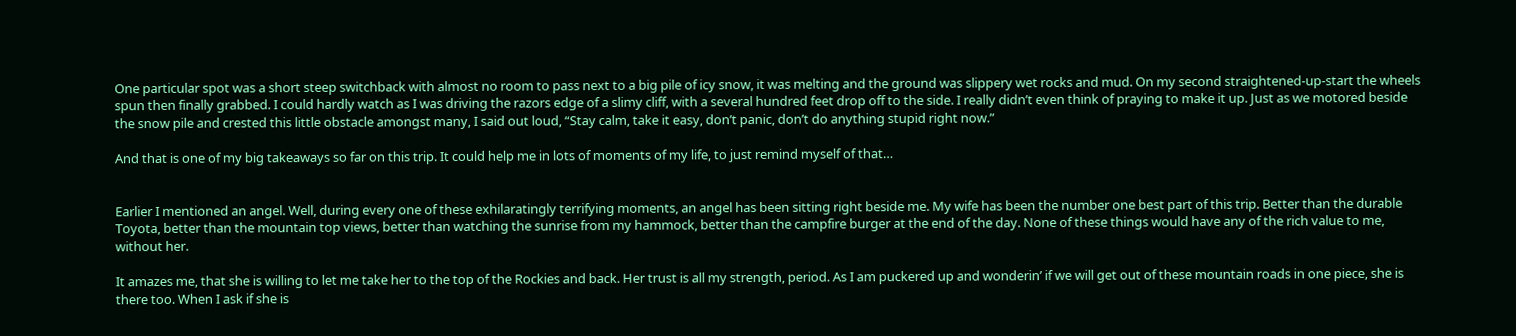One particular spot was a short steep switchback with almost no room to pass next to a big pile of icy snow, it was melting and the ground was slippery wet rocks and mud. On my second straightened-up-start the wheels spun then finally grabbed. I could hardly watch as I was driving the razors edge of a slimy cliff, with a several hundred feet drop off to the side. I really didn’t even think of praying to make it up. Just as we motored beside the snow pile and crested this little obstacle amongst many, I said out loud, “Stay calm, take it easy, don’t panic, don’t do anything stupid right now.”

And that is one of my big takeaways so far on this trip. It could help me in lots of moments of my life, to just remind myself of that…


Earlier I mentioned an angel. Well, during every one of these exhilaratingly terrifying moments, an angel has been sitting right beside me. My wife has been the number one best part of this trip. Better than the durable Toyota, better than the mountain top views, better than watching the sunrise from my hammock, better than the campfire burger at the end of the day. None of these things would have any of the rich value to me, without her.

It amazes me, that she is willing to let me take her to the top of the Rockies and back. Her trust is all my strength, period. As I am puckered up and wonderin’ if we will get out of these mountain roads in one piece, she is there too. When I ask if she is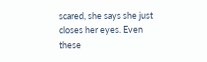scared, she says she just closes her eyes. Even these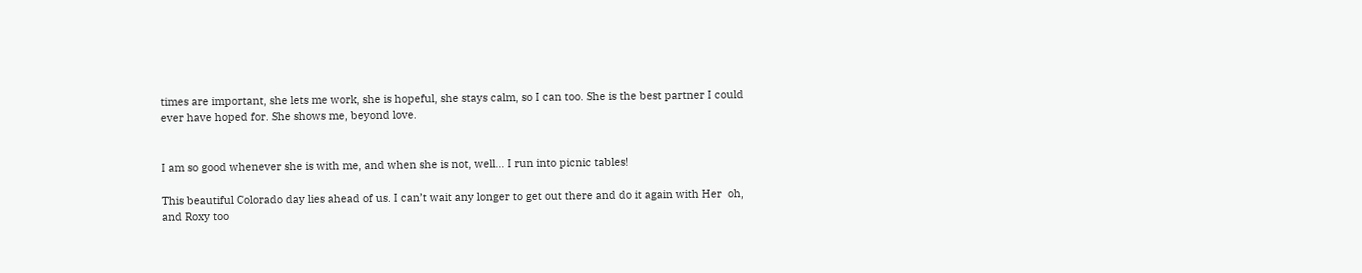times are important, she lets me work, she is hopeful, she stays calm, so I can too. She is the best partner I could ever have hoped for. She shows me, beyond love.


I am so good whenever she is with me, and when she is not, well… I run into picnic tables!

This beautiful Colorado day lies ahead of us. I can’t wait any longer to get out there and do it again with Her  oh, and Roxy too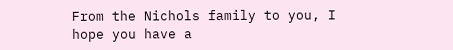From the Nichols family to you, I hope you have a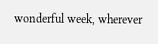wonderful week, wherever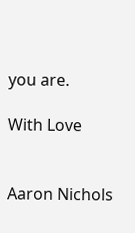you are.

With Love


Aaron Nichols